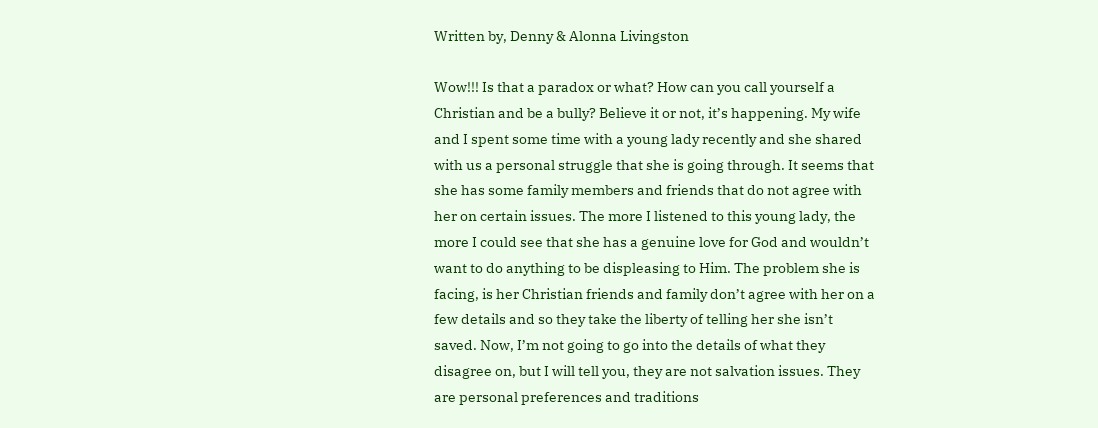Written by, Denny & Alonna Livingston

Wow!!! Is that a paradox or what? How can you call yourself a Christian and be a bully? Believe it or not, it’s happening. My wife and I spent some time with a young lady recently and she shared with us a personal struggle that she is going through. It seems that she has some family members and friends that do not agree with her on certain issues. The more I listened to this young lady, the more I could see that she has a genuine love for God and wouldn’t want to do anything to be displeasing to Him. The problem she is facing, is her Christian friends and family don’t agree with her on a few details and so they take the liberty of telling her she isn’t saved. Now, I’m not going to go into the details of what they disagree on, but I will tell you, they are not salvation issues. They are personal preferences and traditions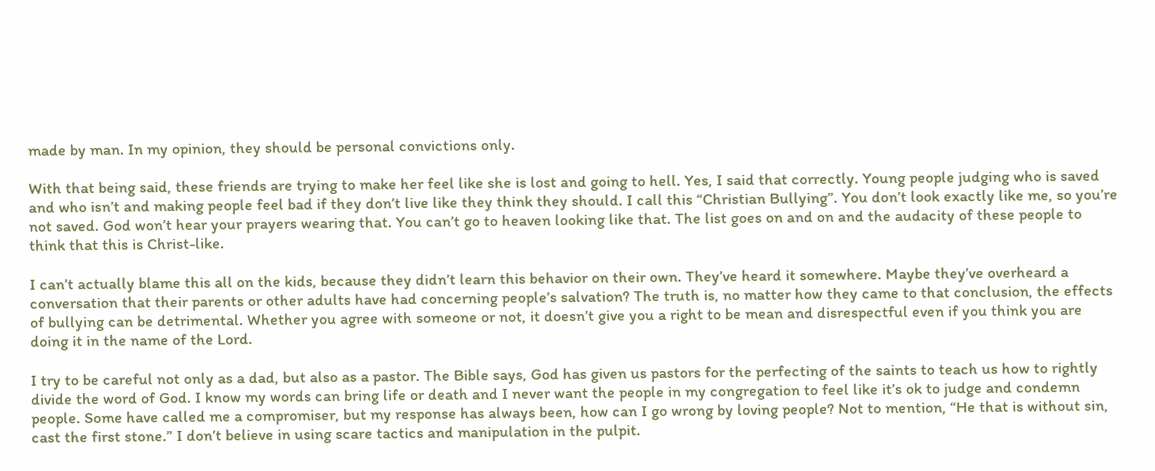made by man. In my opinion, they should be personal convictions only.

With that being said, these friends are trying to make her feel like she is lost and going to hell. Yes, I said that correctly. Young people judging who is saved and who isn’t and making people feel bad if they don’t live like they think they should. I call this “Christian Bullying”. You don’t look exactly like me, so you’re not saved. God won’t hear your prayers wearing that. You can’t go to heaven looking like that. The list goes on and on and the audacity of these people to think that this is Christ-like.

I can’t actually blame this all on the kids, because they didn’t learn this behavior on their own. They’ve heard it somewhere. Maybe they’ve overheard a conversation that their parents or other adults have had concerning people’s salvation? The truth is, no matter how they came to that conclusion, the effects of bullying can be detrimental. Whether you agree with someone or not, it doesn’t give you a right to be mean and disrespectful even if you think you are doing it in the name of the Lord.

I try to be careful not only as a dad, but also as a pastor. The Bible says, God has given us pastors for the perfecting of the saints to teach us how to rightly divide the word of God. I know my words can bring life or death and I never want the people in my congregation to feel like it’s ok to judge and condemn people. Some have called me a compromiser, but my response has always been, how can I go wrong by loving people? Not to mention, “He that is without sin, cast the first stone.” I don’t believe in using scare tactics and manipulation in the pulpit.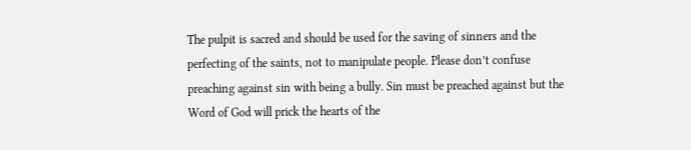The pulpit is sacred and should be used for the saving of sinners and the perfecting of the saints, not to manipulate people. Please don’t confuse preaching against sin with being a bully. Sin must be preached against but the Word of God will prick the hearts of the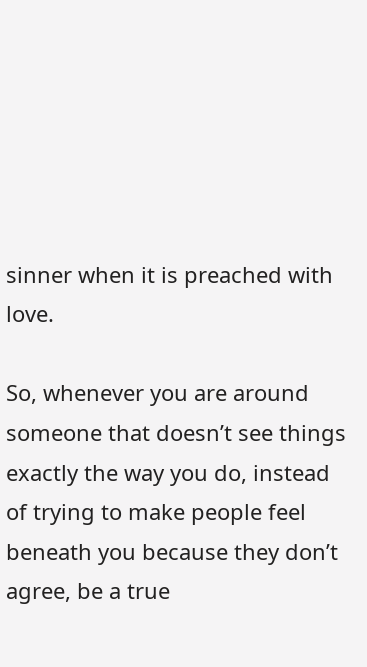sinner when it is preached with love.

So, whenever you are around someone that doesn’t see things exactly the way you do, instead of trying to make people feel beneath you because they don’t agree, be a true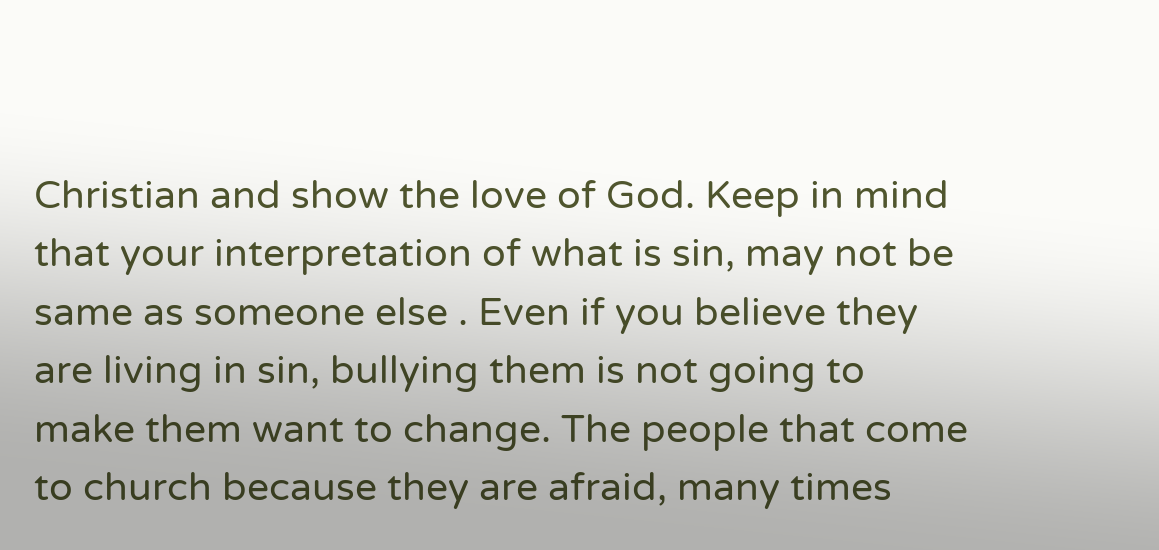Christian and show the love of God. Keep in mind that your interpretation of what is sin, may not be same as someone else . Even if you believe they are living in sin, bullying them is not going to make them want to change. The people that come to church because they are afraid, many times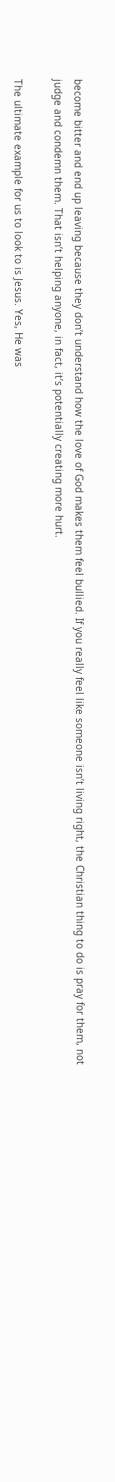become bitter and end up leaving because they don’t understand how the love of God makes them feel bullied. If you really feel like someone isn’t living right, the Christian thing to do is pray for them, not judge and condemn them. That isn’t helping anyone, in fact, it’s potentially creating more hurt.

The ultimate example for us to look to is Jesus. Yes, He was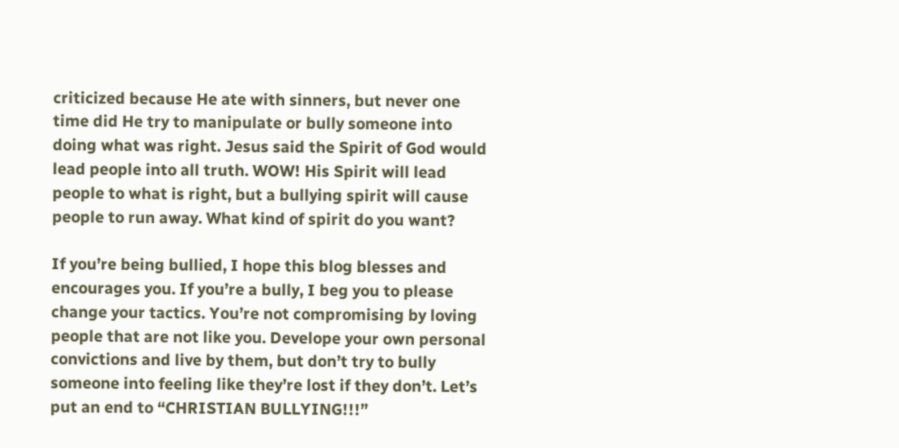criticized because He ate with sinners, but never one time did He try to manipulate or bully someone into doing what was right. Jesus said the Spirit of God would lead people into all truth. WOW! His Spirit will lead people to what is right, but a bullying spirit will cause people to run away. What kind of spirit do you want?

If you’re being bullied, I hope this blog blesses and encourages you. If you’re a bully, I beg you to please change your tactics. You’re not compromising by loving people that are not like you. Develope your own personal convictions and live by them, but don’t try to bully someone into feeling like they’re lost if they don’t. Let’s put an end to “CHRISTIAN BULLYING!!!”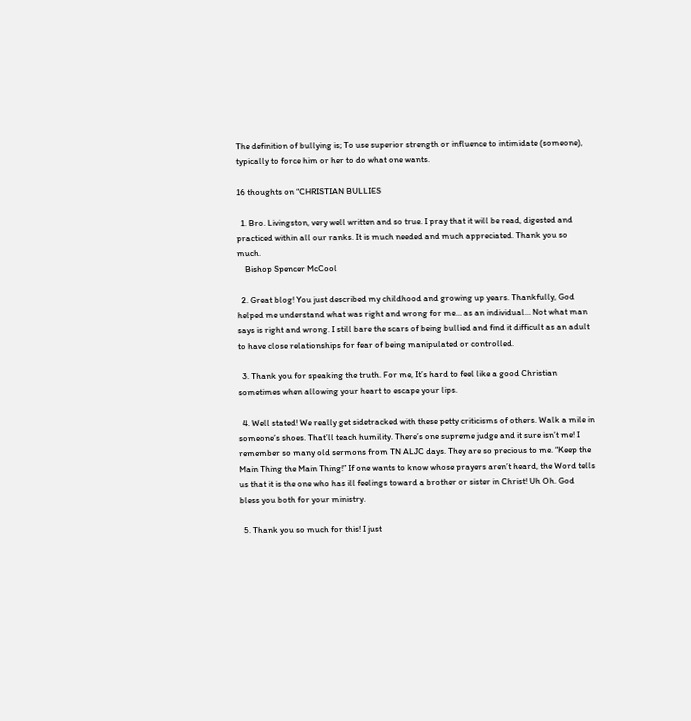The definition of bullying is; To use superior strength or influence to intimidate (someone), typically to force him or her to do what one wants.

16 thoughts on “CHRISTIAN BULLIES

  1. Bro. Livingston, very well written and so true. I pray that it will be read, digested and practiced within all our ranks. It is much needed and much appreciated. Thank you so much.
    Bishop Spencer McCool

  2. Great blog! You just described my childhood and growing up years. Thankfully, God helped me understand what was right and wrong for me… as an individual… Not what man says is right and wrong. I still bare the scars of being bullied and find it difficult as an adult to have close relationships for fear of being manipulated or controlled.

  3. Thank you for speaking the truth. For me, It’s hard to feel like a good Christian sometimes when allowing your heart to escape your lips.

  4. Well stated! We really get sidetracked with these petty criticisms of others. Walk a mile in someone’s shoes. That’ll teach humility. There’s one supreme judge and it sure isn’t me! I remember so many old sermons from TN ALJC days. They are so precious to me. “Keep the Main Thing the Main Thing!” If one wants to know whose prayers aren’t heard, the Word tells us that it is the one who has ill feelings toward a brother or sister in Christ! Uh Oh. God bless you both for your ministry.

  5. Thank you so much for this! I just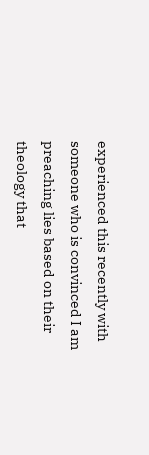experienced this recently with someone who is convinced I am preaching lies based on their theology that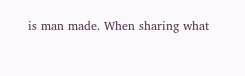is man made. When sharing what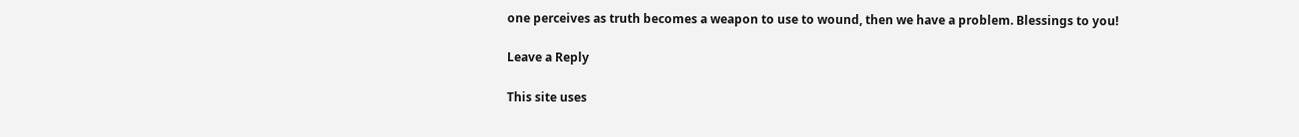one perceives as truth becomes a weapon to use to wound, then we have a problem. Blessings to you!

Leave a Reply

This site uses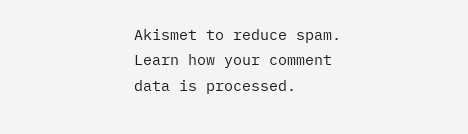Akismet to reduce spam. Learn how your comment data is processed.